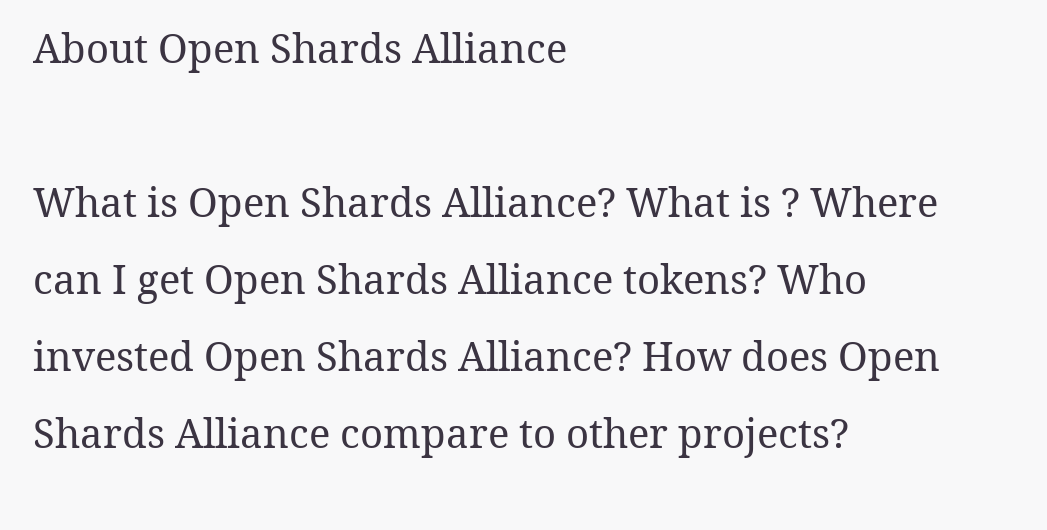About Open Shards Alliance

What is Open Shards Alliance? What is ? Where can I get Open Shards Alliance tokens? Who invested Open Shards Alliance? How does Open Shards Alliance compare to other projects?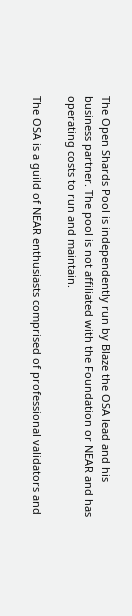The Open Shards Pool is independently run by Blaze the OSA lead and his business partner. The pool is not affiliated with the Foundation or NEAR and has operating costs to run and maintain.

The OSA is a guild of NEAR enthusiasts comprised of professional validators and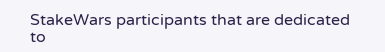StakeWars participants that are dedicated to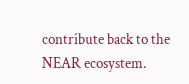contribute back to the NEAR ecosystem.